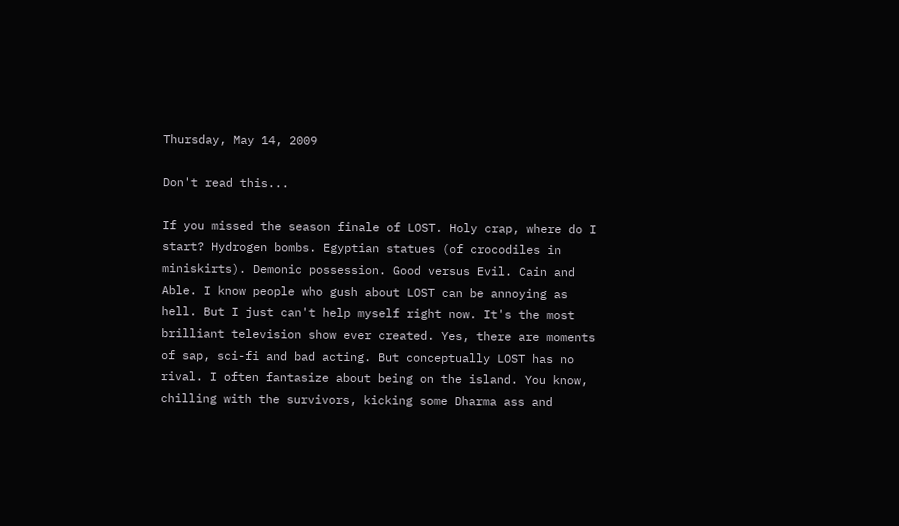Thursday, May 14, 2009

Don't read this...

If you missed the season finale of LOST. Holy crap, where do I start? Hydrogen bombs. Egyptian statues (of crocodiles in miniskirts). Demonic possession. Good versus Evil. Cain and Able. I know people who gush about LOST can be annoying as hell. But I just can't help myself right now. It's the most brilliant television show ever created. Yes, there are moments of sap, sci-fi and bad acting. But conceptually LOST has no rival. I often fantasize about being on the island. You know, chilling with the survivors, kicking some Dharma ass and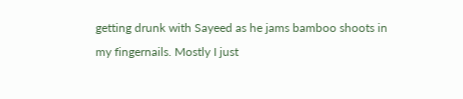getting drunk with Sayeed as he jams bamboo shoots in my fingernails. Mostly I just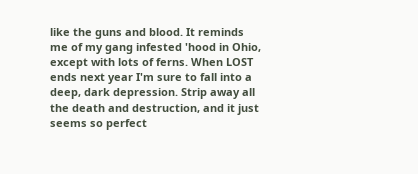like the guns and blood. It reminds me of my gang infested 'hood in Ohio, except with lots of ferns. When LOST ends next year I'm sure to fall into a deep, dark depression. Strip away all the death and destruction, and it just seems so perfect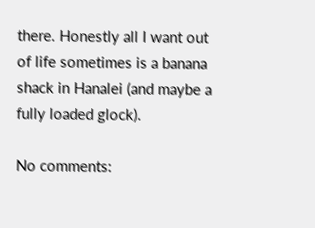there. Honestly all I want out of life sometimes is a banana shack in Hanalei (and maybe a fully loaded glock).

No comments: